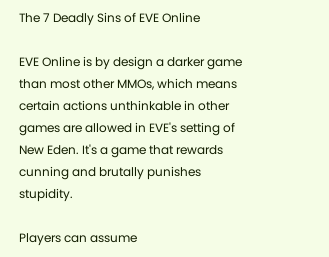The 7 Deadly Sins of EVE Online

EVE Online is by design a darker game than most other MMOs, which means certain actions unthinkable in other games are allowed in EVE's setting of New Eden. It's a game that rewards cunning and brutally punishes stupidity.

Players can assume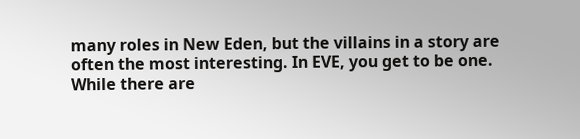many roles in New Eden, but the villains in a story are often the most interesting. In EVE, you get to be one. While there are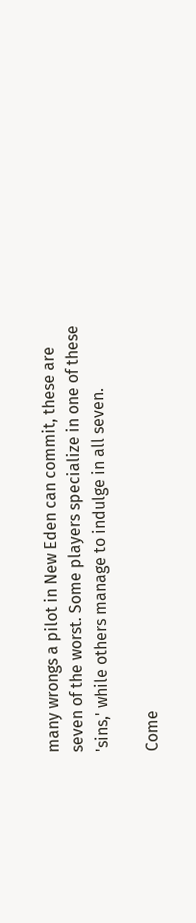many wrongs a pilot in New Eden can commit, these are seven of the worst. Some players specialize in one of these 'sins,' while others manage to indulge in all seven.

Come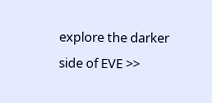explore the darker side of EVE >>